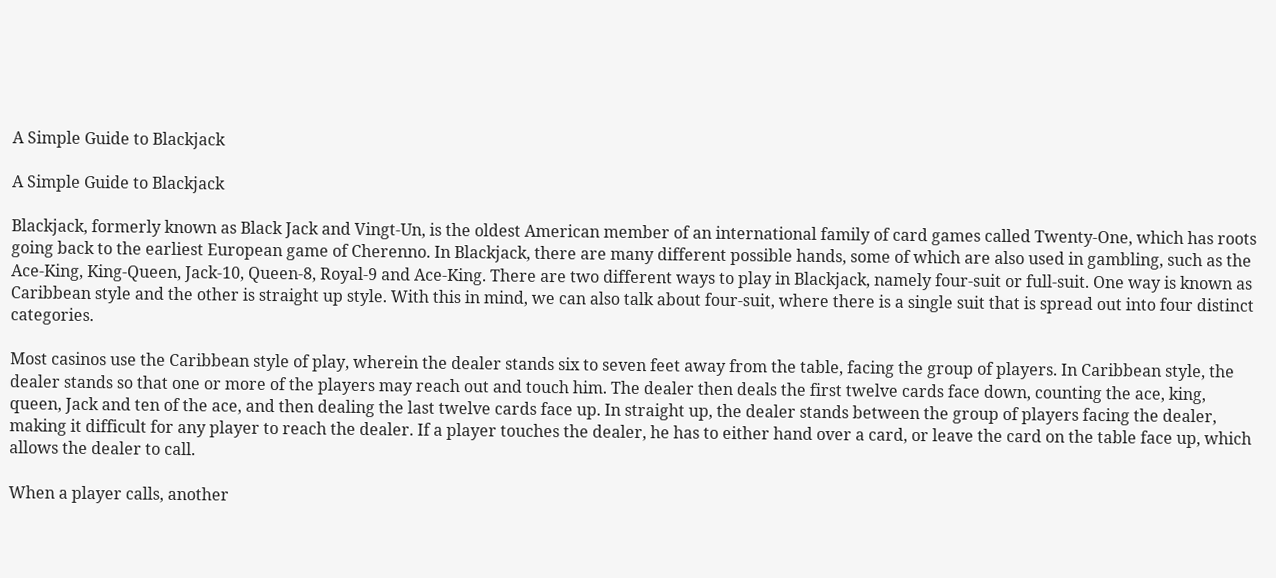A Simple Guide to Blackjack

A Simple Guide to Blackjack

Blackjack, formerly known as Black Jack and Vingt-Un, is the oldest American member of an international family of card games called Twenty-One, which has roots going back to the earliest European game of Cherenno. In Blackjack, there are many different possible hands, some of which are also used in gambling, such as the Ace-King, King-Queen, Jack-10, Queen-8, Royal-9 and Ace-King. There are two different ways to play in Blackjack, namely four-suit or full-suit. One way is known as Caribbean style and the other is straight up style. With this in mind, we can also talk about four-suit, where there is a single suit that is spread out into four distinct categories.

Most casinos use the Caribbean style of play, wherein the dealer stands six to seven feet away from the table, facing the group of players. In Caribbean style, the dealer stands so that one or more of the players may reach out and touch him. The dealer then deals the first twelve cards face down, counting the ace, king, queen, Jack and ten of the ace, and then dealing the last twelve cards face up. In straight up, the dealer stands between the group of players facing the dealer, making it difficult for any player to reach the dealer. If a player touches the dealer, he has to either hand over a card, or leave the card on the table face up, which allows the dealer to call.

When a player calls, another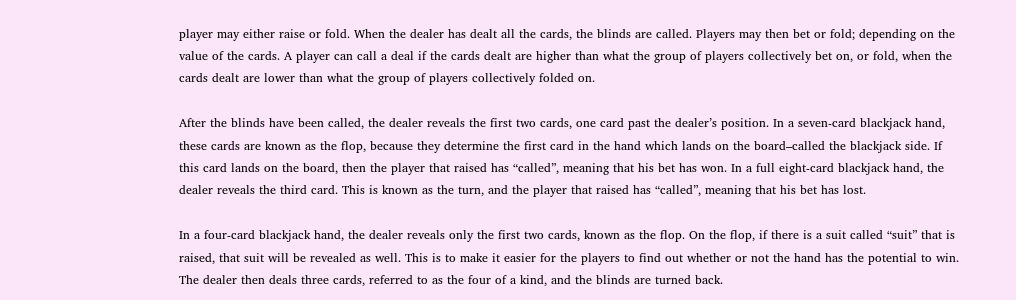player may either raise or fold. When the dealer has dealt all the cards, the blinds are called. Players may then bet or fold; depending on the value of the cards. A player can call a deal if the cards dealt are higher than what the group of players collectively bet on, or fold, when the cards dealt are lower than what the group of players collectively folded on.

After the blinds have been called, the dealer reveals the first two cards, one card past the dealer’s position. In a seven-card blackjack hand, these cards are known as the flop, because they determine the first card in the hand which lands on the board–called the blackjack side. If this card lands on the board, then the player that raised has “called”, meaning that his bet has won. In a full eight-card blackjack hand, the dealer reveals the third card. This is known as the turn, and the player that raised has “called”, meaning that his bet has lost.

In a four-card blackjack hand, the dealer reveals only the first two cards, known as the flop. On the flop, if there is a suit called “suit” that is raised, that suit will be revealed as well. This is to make it easier for the players to find out whether or not the hand has the potential to win. The dealer then deals three cards, referred to as the four of a kind, and the blinds are turned back.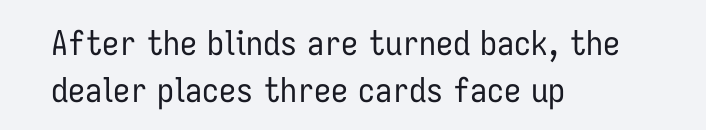After the blinds are turned back, the dealer places three cards face up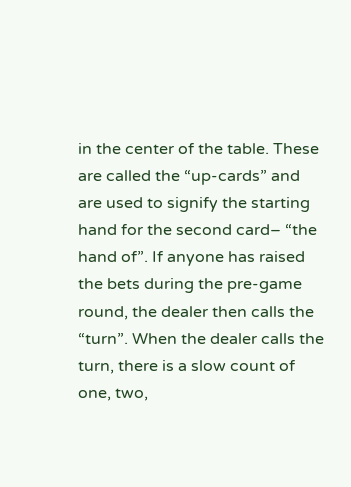in the center of the table. These are called the “up-cards” and are used to signify the starting hand for the second card– “the hand of”. If anyone has raised the bets during the pre-game round, the dealer then calls the “turn”. When the dealer calls the turn, there is a slow count of one, two,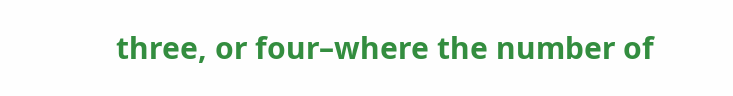three, or four–where the number of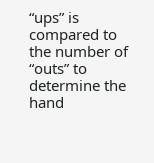“ups” is compared to the number of “outs” to determine the hand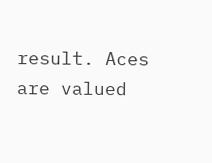result. Aces are valued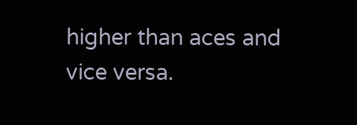higher than aces and vice versa.